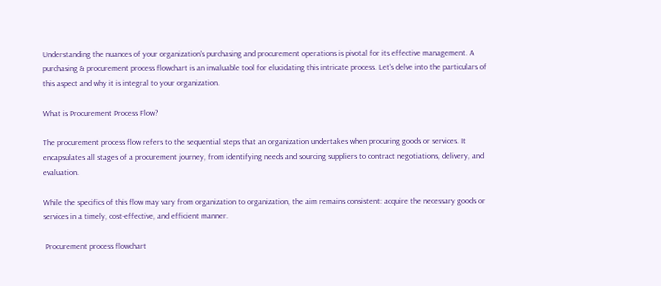Understanding the nuances of your organization's purchasing and procurement operations is pivotal for its effective management. A purchasing & procurement process flowchart is an invaluable tool for elucidating this intricate process. Let's delve into the particulars of this aspect and why it is integral to your organization.

What is Procurement Process Flow?

The procurement process flow refers to the sequential steps that an organization undertakes when procuring goods or services. It encapsulates all stages of a procurement journey, from identifying needs and sourcing suppliers to contract negotiations, delivery, and evaluation.

While the specifics of this flow may vary from organization to organization, the aim remains consistent: acquire the necessary goods or services in a timely, cost-effective, and efficient manner.

 Procurement process flowchart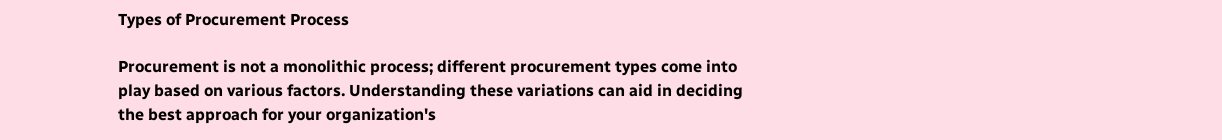Types of Procurement Process

Procurement is not a monolithic process; different procurement types come into play based on various factors. Understanding these variations can aid in deciding the best approach for your organization's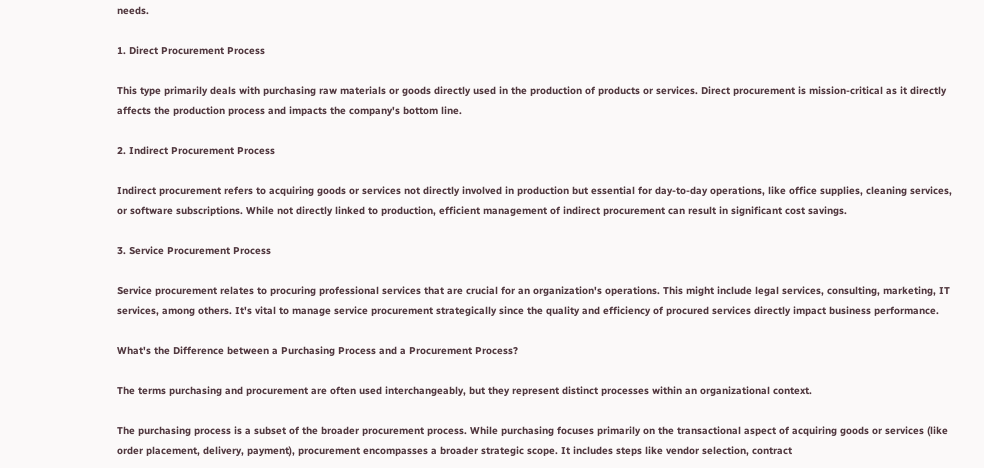needs.

1. Direct Procurement Process

This type primarily deals with purchasing raw materials or goods directly used in the production of products or services. Direct procurement is mission-critical as it directly affects the production process and impacts the company's bottom line.

2. Indirect Procurement Process

Indirect procurement refers to acquiring goods or services not directly involved in production but essential for day-to-day operations, like office supplies, cleaning services, or software subscriptions. While not directly linked to production, efficient management of indirect procurement can result in significant cost savings.

3. Service Procurement Process

Service procurement relates to procuring professional services that are crucial for an organization's operations. This might include legal services, consulting, marketing, IT services, among others. It's vital to manage service procurement strategically since the quality and efficiency of procured services directly impact business performance.

What's the Difference between a Purchasing Process and a Procurement Process?

The terms purchasing and procurement are often used interchangeably, but they represent distinct processes within an organizational context.

The purchasing process is a subset of the broader procurement process. While purchasing focuses primarily on the transactional aspect of acquiring goods or services (like order placement, delivery, payment), procurement encompasses a broader strategic scope. It includes steps like vendor selection, contract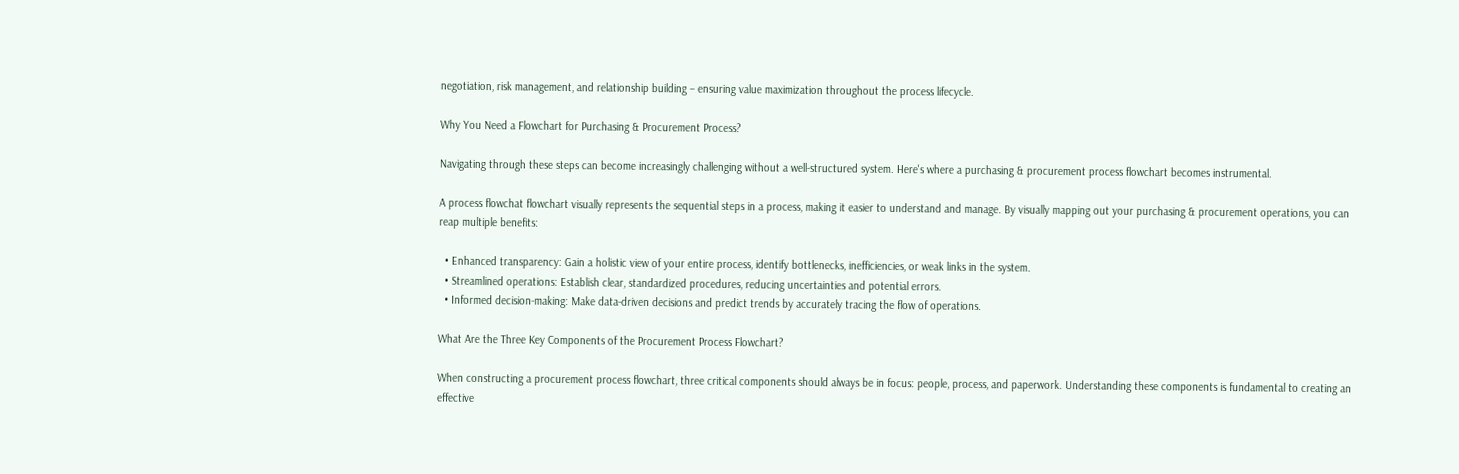negotiation, risk management, and relationship building – ensuring value maximization throughout the process lifecycle.

Why You Need a Flowchart for Purchasing & Procurement Process?

Navigating through these steps can become increasingly challenging without a well-structured system. Here's where a purchasing & procurement process flowchart becomes instrumental.

A process flowchat flowchart visually represents the sequential steps in a process, making it easier to understand and manage. By visually mapping out your purchasing & procurement operations, you can reap multiple benefits:

  • Enhanced transparency: Gain a holistic view of your entire process, identify bottlenecks, inefficiencies, or weak links in the system.
  • Streamlined operations: Establish clear, standardized procedures, reducing uncertainties and potential errors.
  • Informed decision-making: Make data-driven decisions and predict trends by accurately tracing the flow of operations.

What Are the Three Key Components of the Procurement Process Flowchart?

When constructing a procurement process flowchart, three critical components should always be in focus: people, process, and paperwork. Understanding these components is fundamental to creating an effective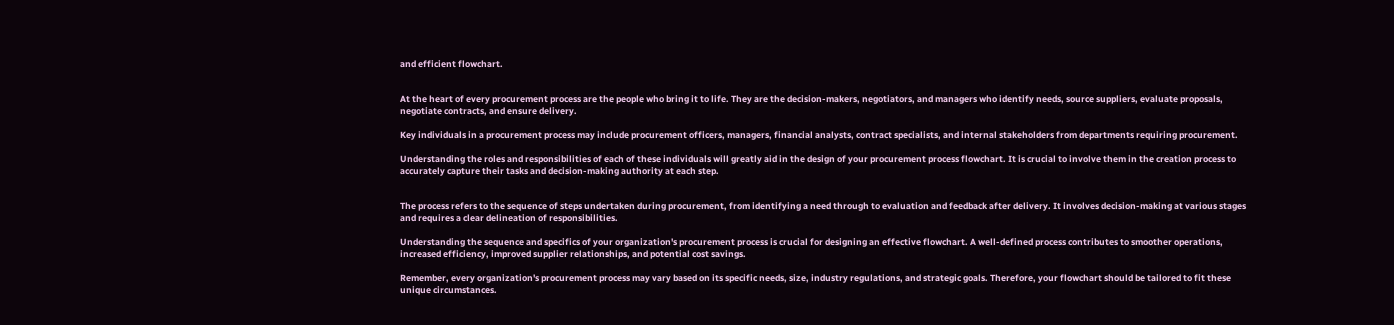and efficient flowchart.


At the heart of every procurement process are the people who bring it to life. They are the decision-makers, negotiators, and managers who identify needs, source suppliers, evaluate proposals, negotiate contracts, and ensure delivery.

Key individuals in a procurement process may include procurement officers, managers, financial analysts, contract specialists, and internal stakeholders from departments requiring procurement.

Understanding the roles and responsibilities of each of these individuals will greatly aid in the design of your procurement process flowchart. It is crucial to involve them in the creation process to accurately capture their tasks and decision-making authority at each step.


The process refers to the sequence of steps undertaken during procurement, from identifying a need through to evaluation and feedback after delivery. It involves decision-making at various stages and requires a clear delineation of responsibilities.

Understanding the sequence and specifics of your organization's procurement process is crucial for designing an effective flowchart. A well-defined process contributes to smoother operations, increased efficiency, improved supplier relationships, and potential cost savings.

Remember, every organization's procurement process may vary based on its specific needs, size, industry regulations, and strategic goals. Therefore, your flowchart should be tailored to fit these unique circumstances.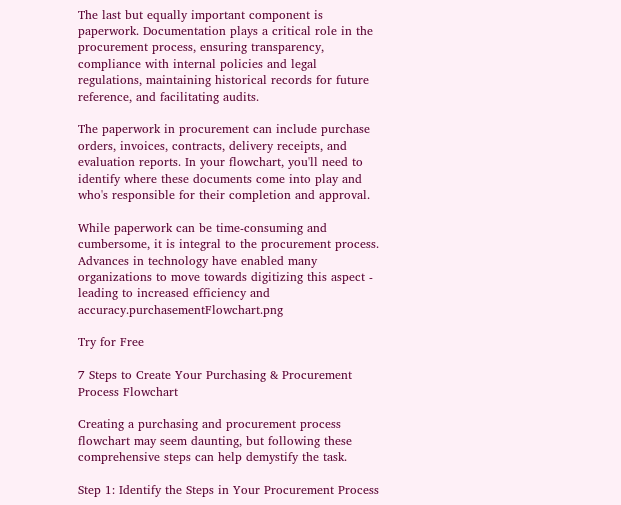The last but equally important component is paperwork. Documentation plays a critical role in the procurement process, ensuring transparency, compliance with internal policies and legal regulations, maintaining historical records for future reference, and facilitating audits.

The paperwork in procurement can include purchase orders, invoices, contracts, delivery receipts, and evaluation reports. In your flowchart, you'll need to identify where these documents come into play and who's responsible for their completion and approval.

While paperwork can be time-consuming and cumbersome, it is integral to the procurement process. Advances in technology have enabled many organizations to move towards digitizing this aspect - leading to increased efficiency and accuracy.purchasementFlowchart.png

Try for Free

7 Steps to Create Your Purchasing & Procurement Process Flowchart

Creating a purchasing and procurement process flowchart may seem daunting, but following these comprehensive steps can help demystify the task.

Step 1: Identify the Steps in Your Procurement Process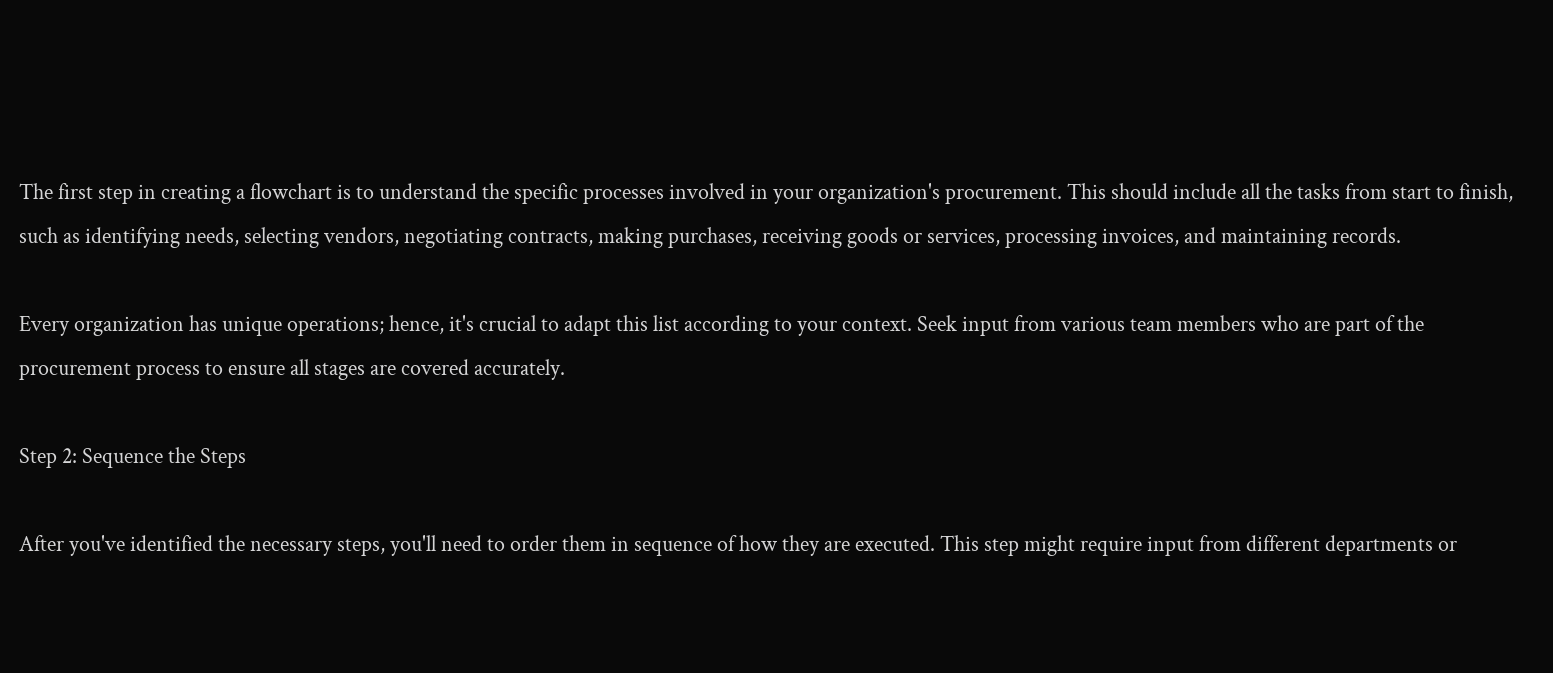The first step in creating a flowchart is to understand the specific processes involved in your organization's procurement. This should include all the tasks from start to finish, such as identifying needs, selecting vendors, negotiating contracts, making purchases, receiving goods or services, processing invoices, and maintaining records.

Every organization has unique operations; hence, it's crucial to adapt this list according to your context. Seek input from various team members who are part of the procurement process to ensure all stages are covered accurately.

Step 2: Sequence the Steps

After you've identified the necessary steps, you'll need to order them in sequence of how they are executed. This step might require input from different departments or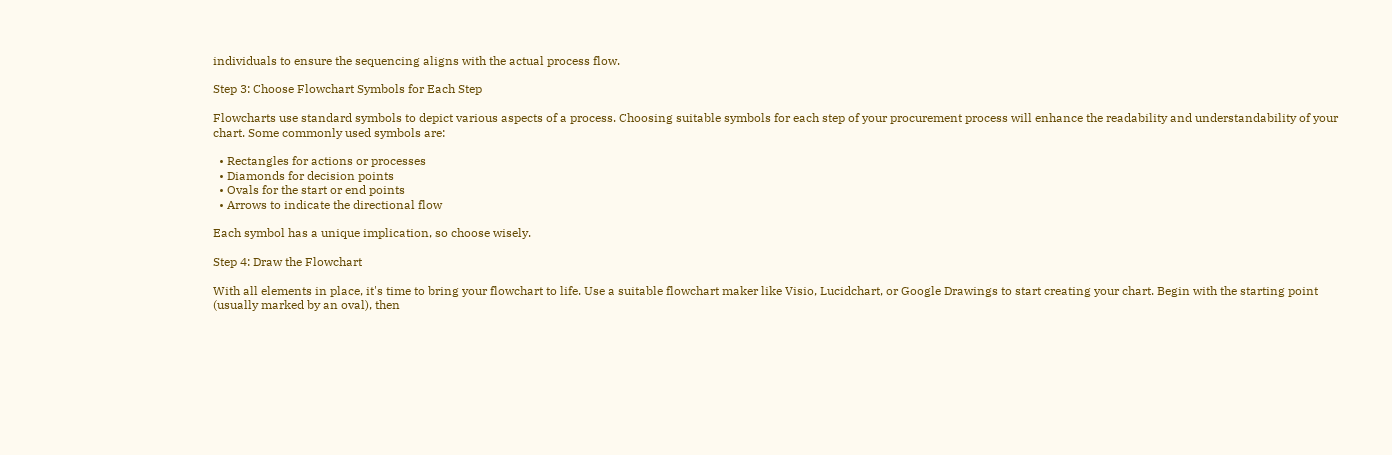individuals to ensure the sequencing aligns with the actual process flow.

Step 3: Choose Flowchart Symbols for Each Step

Flowcharts use standard symbols to depict various aspects of a process. Choosing suitable symbols for each step of your procurement process will enhance the readability and understandability of your chart. Some commonly used symbols are:

  • Rectangles for actions or processes
  • Diamonds for decision points
  • Ovals for the start or end points
  • Arrows to indicate the directional flow

Each symbol has a unique implication, so choose wisely.

Step 4: Draw the Flowchart

With all elements in place, it's time to bring your flowchart to life. Use a suitable flowchart maker like Visio, Lucidchart, or Google Drawings to start creating your chart. Begin with the starting point (usually marked by an oval), then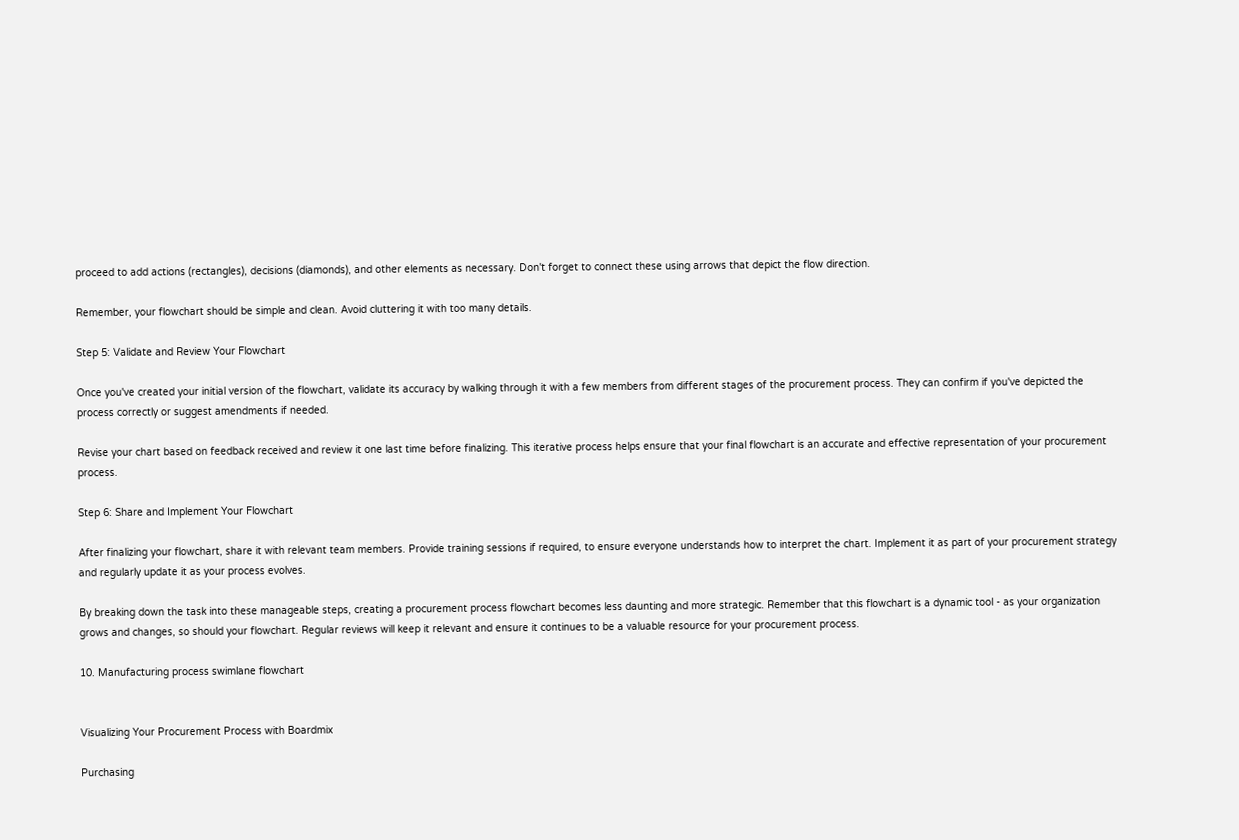proceed to add actions (rectangles), decisions (diamonds), and other elements as necessary. Don't forget to connect these using arrows that depict the flow direction.

Remember, your flowchart should be simple and clean. Avoid cluttering it with too many details.

Step 5: Validate and Review Your Flowchart

Once you've created your initial version of the flowchart, validate its accuracy by walking through it with a few members from different stages of the procurement process. They can confirm if you've depicted the process correctly or suggest amendments if needed.

Revise your chart based on feedback received and review it one last time before finalizing. This iterative process helps ensure that your final flowchart is an accurate and effective representation of your procurement process.

Step 6: Share and Implement Your Flowchart

After finalizing your flowchart, share it with relevant team members. Provide training sessions if required, to ensure everyone understands how to interpret the chart. Implement it as part of your procurement strategy and regularly update it as your process evolves.

By breaking down the task into these manageable steps, creating a procurement process flowchart becomes less daunting and more strategic. Remember that this flowchart is a dynamic tool - as your organization grows and changes, so should your flowchart. Regular reviews will keep it relevant and ensure it continues to be a valuable resource for your procurement process.

10. Manufacturing process swimlane flowchart


Visualizing Your Procurement Process with Boardmix

Purchasing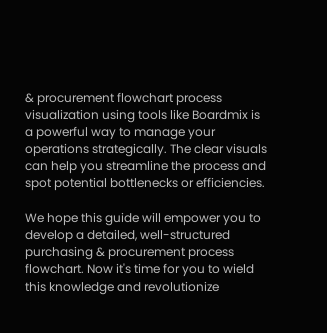& procurement flowchart process visualization using tools like Boardmix is a powerful way to manage your operations strategically. The clear visuals can help you streamline the process and spot potential bottlenecks or efficiencies.

We hope this guide will empower you to develop a detailed, well-structured purchasing & procurement process flowchart. Now it's time for you to wield this knowledge and revolutionize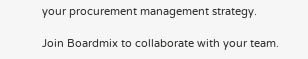your procurement management strategy.

Join Boardmix to collaborate with your team.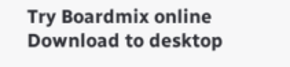Try Boardmix online Download to desktop